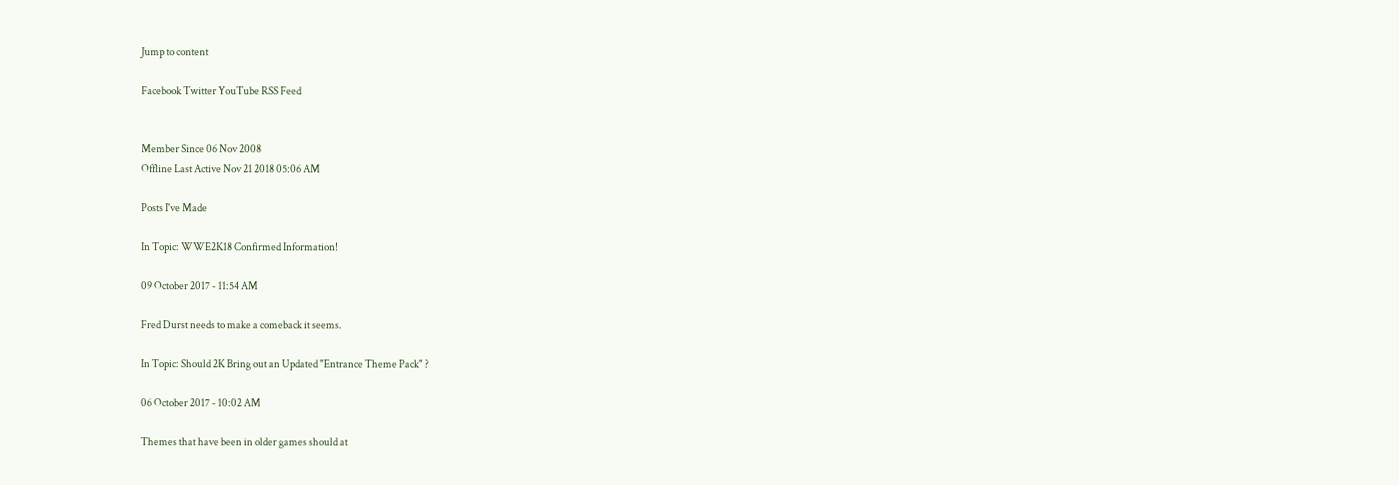Jump to content

Facebook Twitter YouTube RSS Feed


Member Since 06 Nov 2008
Offline Last Active Nov 21 2018 05:06 AM

Posts I've Made

In Topic: WWE2K18 Confirmed Information!

09 October 2017 - 11:54 AM

Fred Durst needs to make a comeback it seems.

In Topic: Should 2K Bring out an Updated "Entrance Theme Pack" ?

06 October 2017 - 10:02 AM

Themes that have been in older games should at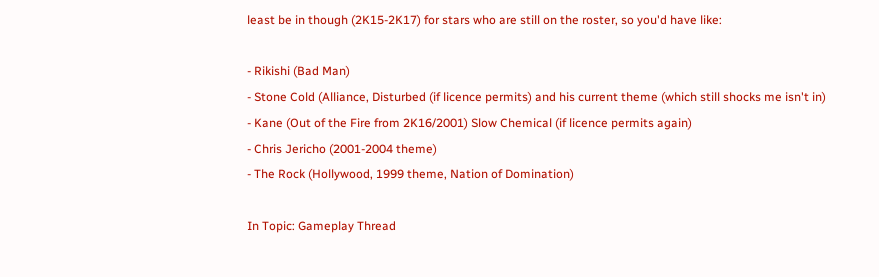least be in though (2K15-2K17) for stars who are still on the roster, so you'd have like:

- Rikishi (Bad Man)
- Stone Cold (Alliance, Disturbed (if licence permits) and his current theme (which still shocks me isn't in)
- Kane (Out of the Fire from 2K16/2001) Slow Chemical (if licence permits again)
- Chris Jericho (2001-2004 theme)
- The Rock (Hollywood, 1999 theme, Nation of Domination)

In Topic: Gameplay Thread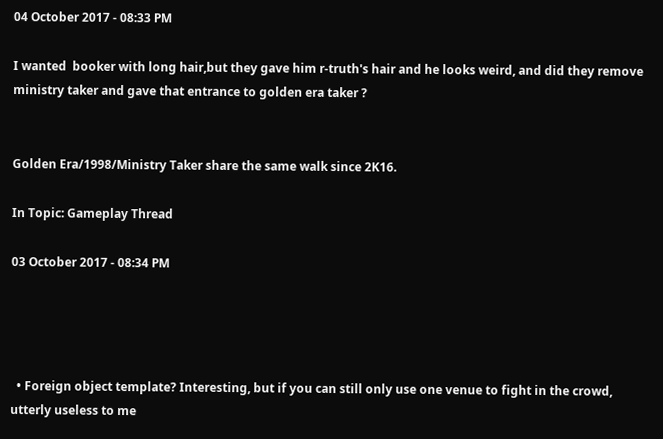04 October 2017 - 08:33 PM

I wanted  booker with long hair,but they gave him r-truth's hair and he looks weird, and did they remove ministry taker and gave that entrance to golden era taker ?


Golden Era/1998/Ministry Taker share the same walk since 2K16.

In Topic: Gameplay Thread

03 October 2017 - 08:34 PM




  • Foreign object template? Interesting, but if you can still only use one venue to fight in the crowd, utterly useless to me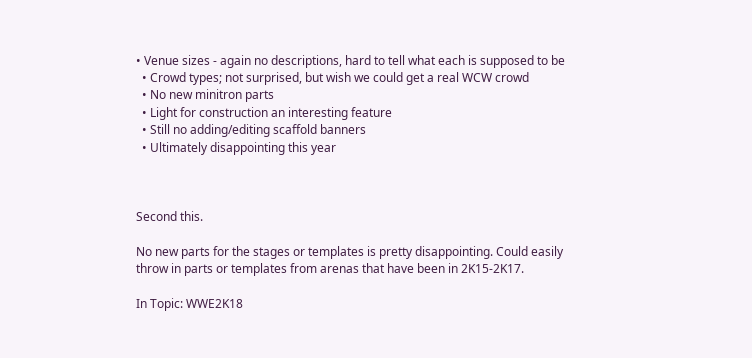• Venue sizes - again no descriptions, hard to tell what each is supposed to be
  • Crowd types; not surprised, but wish we could get a real WCW crowd
  • No new minitron parts
  • Light for construction an interesting feature
  • Still no adding/editing scaffold banners
  • Ultimately disappointing this year



Second this.

No new parts for the stages or templates is pretty disappointing. Could easily throw in parts or templates from arenas that have been in 2K15-2K17.

In Topic: WWE2K18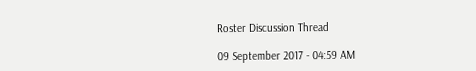Roster Discussion Thread

09 September 2017 - 04:59 AM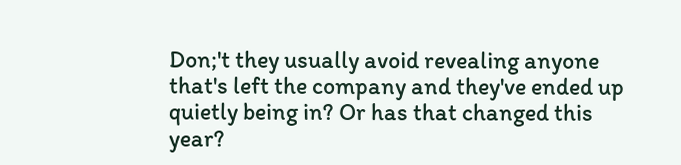Don;'t they usually avoid revealing anyone that's left the company and they've ended up quietly being in? Or has that changed this year?